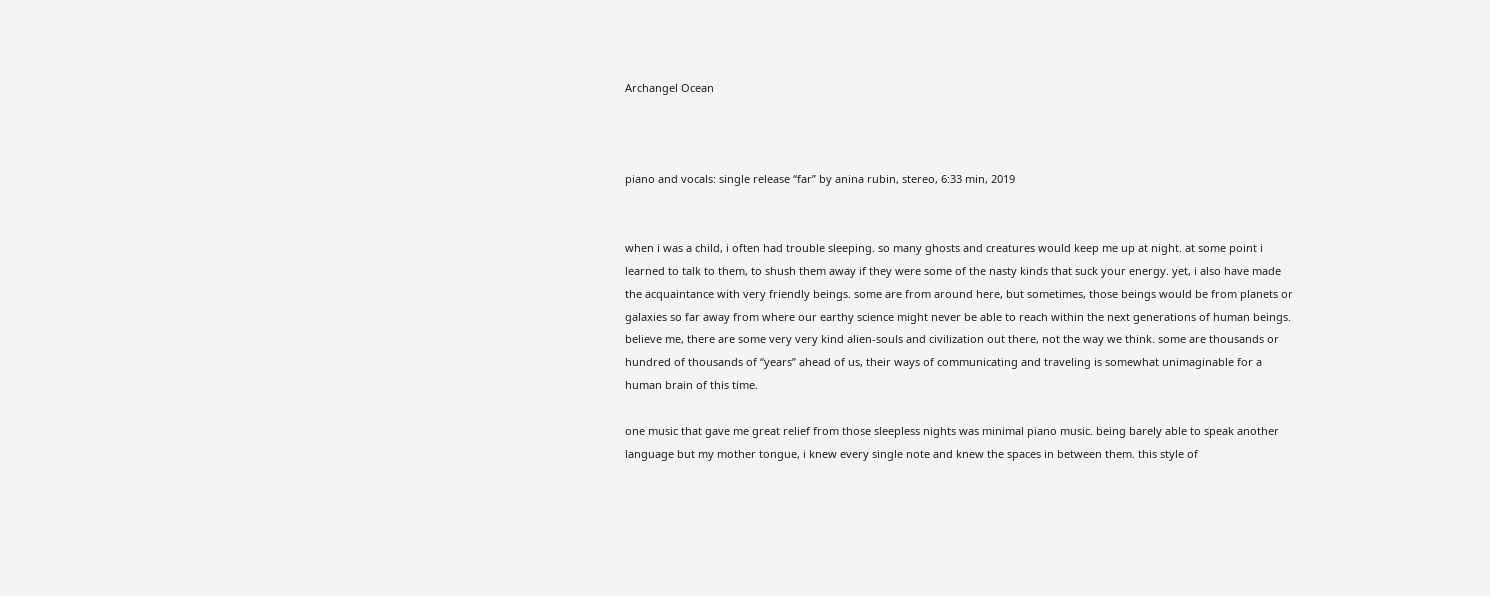Archangel Ocean



piano and vocals: single release “far” by anina rubin, stereo, 6:33 min, 2019


when i was a child, i often had trouble sleeping. so many ghosts and creatures would keep me up at night. at some point i learned to talk to them, to shush them away if they were some of the nasty kinds that suck your energy. yet, i also have made the acquaintance with very friendly beings. some are from around here, but sometimes, those beings would be from planets or galaxies so far away from where our earthy science might never be able to reach within the next generations of human beings. believe me, there are some very very kind alien-souls and civilization out there, not the way we think. some are thousands or hundred of thousands of “years” ahead of us, their ways of communicating and traveling is somewhat unimaginable for a human brain of this time.

one music that gave me great relief from those sleepless nights was minimal piano music. being barely able to speak another language but my mother tongue, i knew every single note and knew the spaces in between them. this style of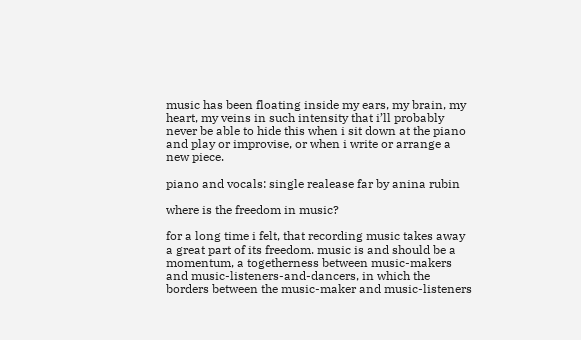music has been floating inside my ears, my brain, my heart, my veins in such intensity that i’ll probably never be able to hide this when i sit down at the piano and play or improvise, or when i write or arrange a new piece.

piano and vocals: single realease far by anina rubin

where is the freedom in music?

for a long time i felt, that recording music takes away a great part of its freedom. music is and should be a momentum, a togetherness between music-makers and music-listeners-and-dancers, in which the borders between the music-maker and music-listeners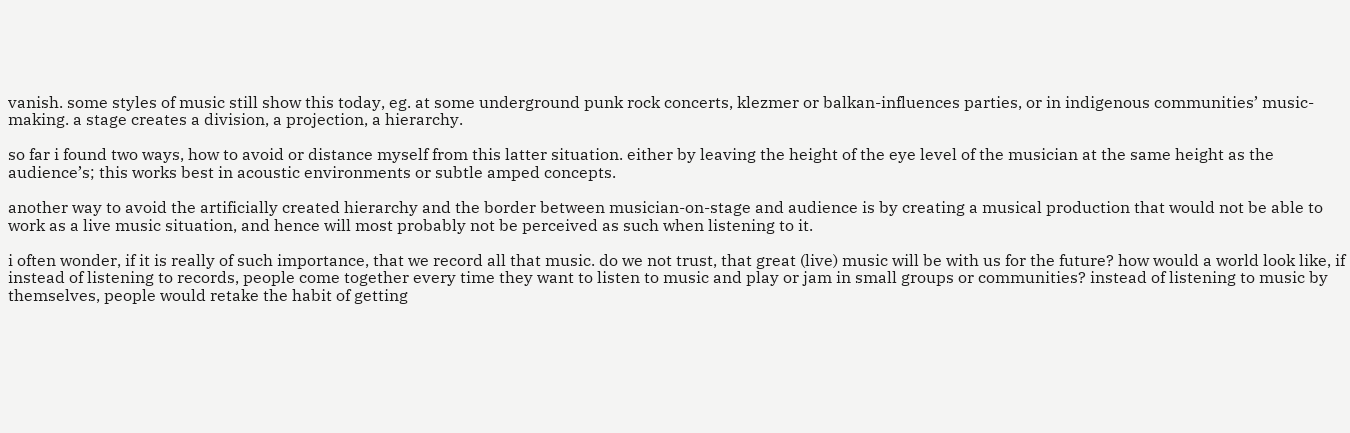vanish. some styles of music still show this today, eg. at some underground punk rock concerts, klezmer or balkan-influences parties, or in indigenous communities’ music-making. a stage creates a division, a projection, a hierarchy.

so far i found two ways, how to avoid or distance myself from this latter situation. either by leaving the height of the eye level of the musician at the same height as the audience’s; this works best in acoustic environments or subtle amped concepts.

another way to avoid the artificially created hierarchy and the border between musician-on-stage and audience is by creating a musical production that would not be able to work as a live music situation, and hence will most probably not be perceived as such when listening to it.

i often wonder, if it is really of such importance, that we record all that music. do we not trust, that great (live) music will be with us for the future? how would a world look like, if instead of listening to records, people come together every time they want to listen to music and play or jam in small groups or communities? instead of listening to music by themselves, people would retake the habit of getting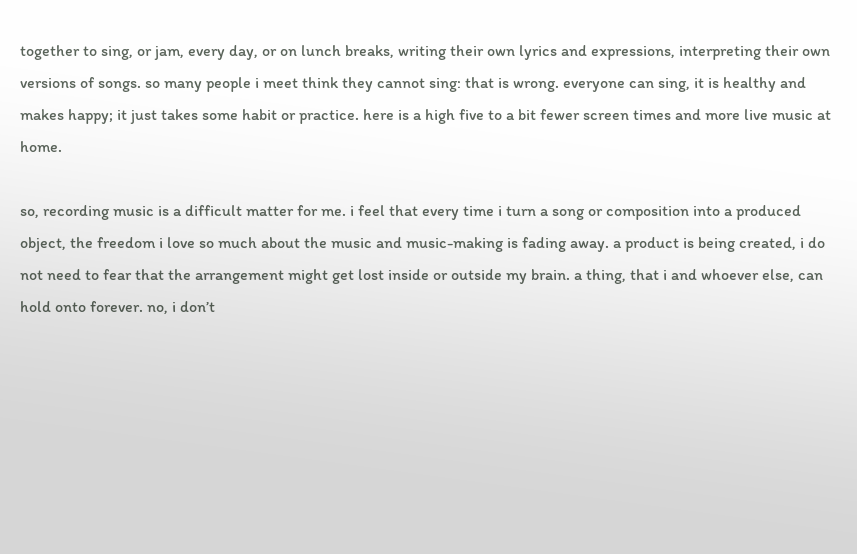together to sing, or jam, every day, or on lunch breaks, writing their own lyrics and expressions, interpreting their own versions of songs. so many people i meet think they cannot sing: that is wrong. everyone can sing, it is healthy and makes happy; it just takes some habit or practice. here is a high five to a bit fewer screen times and more live music at home.

so, recording music is a difficult matter for me. i feel that every time i turn a song or composition into a produced object, the freedom i love so much about the music and music-making is fading away. a product is being created, i do not need to fear that the arrangement might get lost inside or outside my brain. a thing, that i and whoever else, can hold onto forever. no, i don’t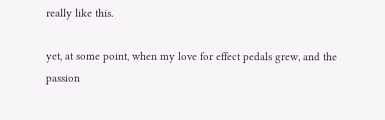really like this.

yet, at some point, when my love for effect pedals grew, and the passion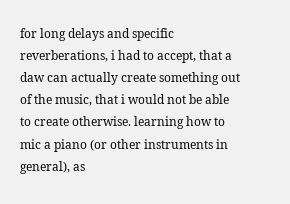for long delays and specific reverberations, i had to accept, that a daw can actually create something out of the music, that i would not be able to create otherwise. learning how to mic a piano (or other instruments in general), as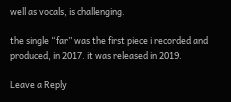well as vocals, is challenging.

the single “far” was the first piece i recorded and produced, in 2017. it was released in 2019.

Leave a Reply